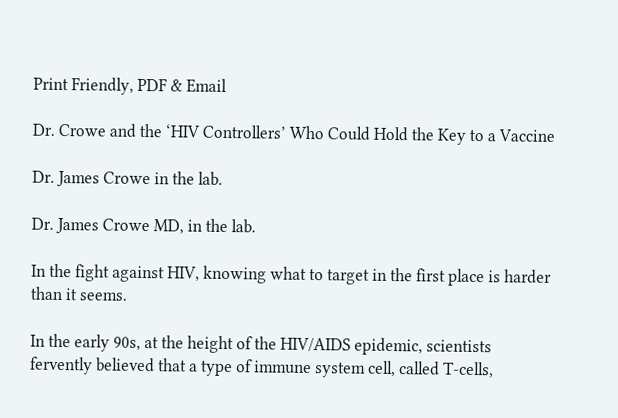Print Friendly, PDF & Email

Dr. Crowe and the ‘HIV Controllers’ Who Could Hold the Key to a Vaccine

Dr. James Crowe in the lab.

Dr. James Crowe MD, in the lab.

In the fight against HIV, knowing what to target in the first place is harder than it seems.

In the early 90s, at the height of the HIV/AIDS epidemic, scientists fervently believed that a type of immune system cell, called T-cells,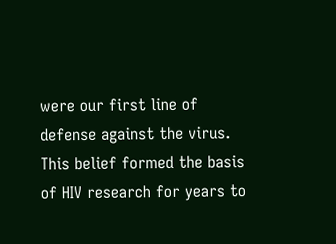were our first line of defense against the virus. This belief formed the basis of HIV research for years to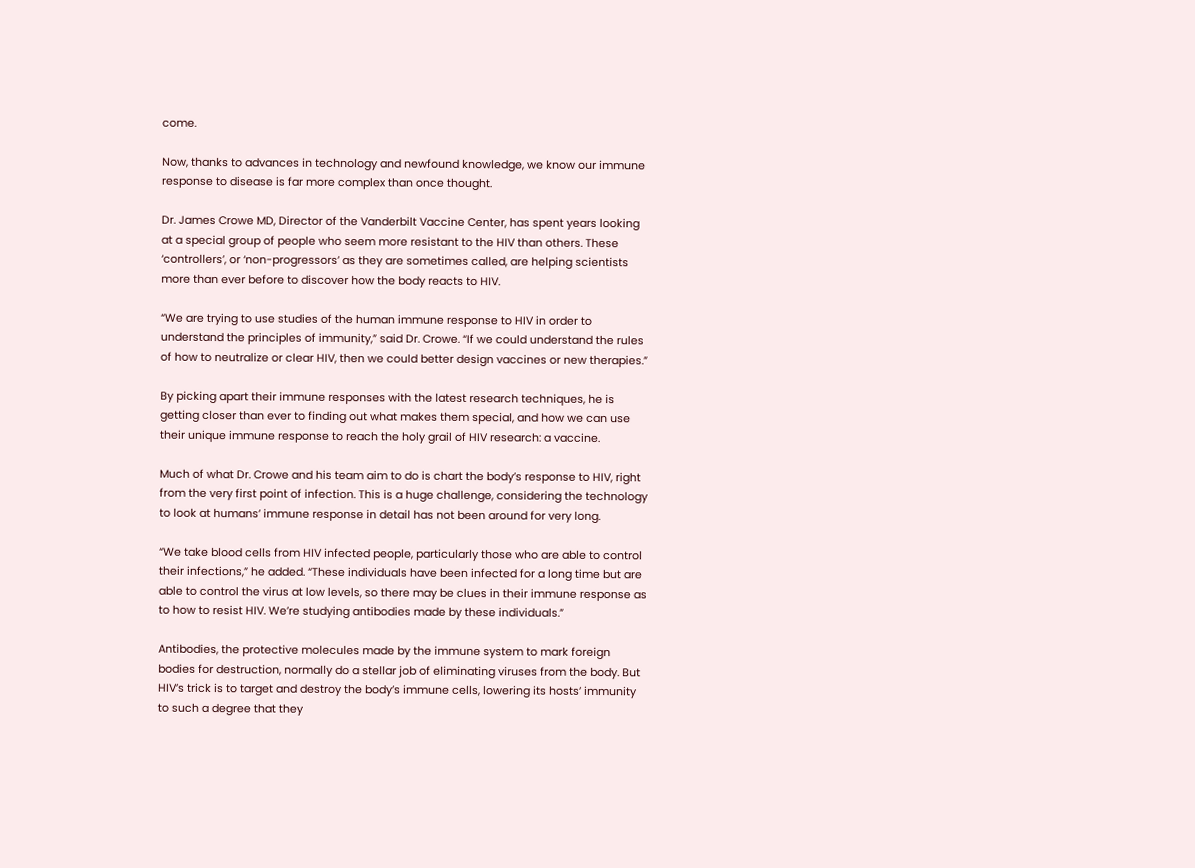come.

Now, thanks to advances in technology and newfound knowledge, we know our immune response to disease is far more complex than once thought.

Dr. James Crowe MD, Director of the Vanderbilt Vaccine Center, has spent years looking at a special group of people who seem more resistant to the HIV than others. These ‘controllers’, or ‘non-progressors’ as they are sometimes called, are helping scientists more than ever before to discover how the body reacts to HIV.

“We are trying to use studies of the human immune response to HIV in order to understand the principles of immunity,” said Dr. Crowe. “If we could understand the rules of how to neutralize or clear HIV, then we could better design vaccines or new therapies.”

By picking apart their immune responses with the latest research techniques, he is getting closer than ever to finding out what makes them special, and how we can use their unique immune response to reach the holy grail of HIV research: a vaccine.

Much of what Dr. Crowe and his team aim to do is chart the body’s response to HIV, right from the very first point of infection. This is a huge challenge, considering the technology to look at humans’ immune response in detail has not been around for very long.

“We take blood cells from HIV infected people, particularly those who are able to control their infections,” he added. “These individuals have been infected for a long time but are able to control the virus at low levels, so there may be clues in their immune response as to how to resist HIV. We’re studying antibodies made by these individuals.”

Antibodies, the protective molecules made by the immune system to mark foreign bodies for destruction, normally do a stellar job of eliminating viruses from the body. But HIV’s trick is to target and destroy the body’s immune cells, lowering its hosts’ immunity to such a degree that they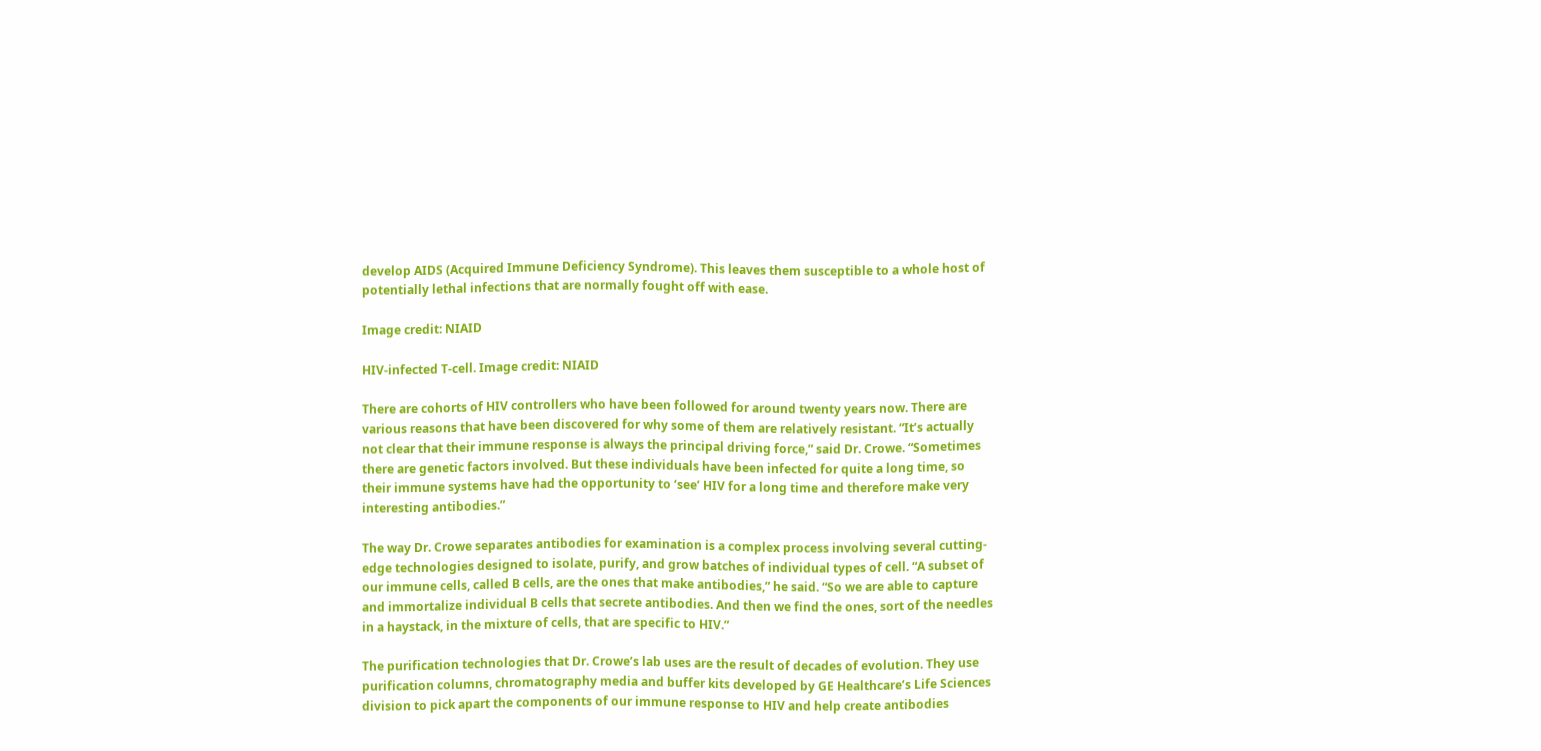develop AIDS (Acquired Immune Deficiency Syndrome). This leaves them susceptible to a whole host of potentially lethal infections that are normally fought off with ease.

Image credit: NIAID

HIV-infected T-cell. Image credit: NIAID

There are cohorts of HIV controllers who have been followed for around twenty years now. There are various reasons that have been discovered for why some of them are relatively resistant. “It’s actually not clear that their immune response is always the principal driving force,” said Dr. Crowe. “Sometimes there are genetic factors involved. But these individuals have been infected for quite a long time, so their immune systems have had the opportunity to ‘see’ HIV for a long time and therefore make very interesting antibodies.”

The way Dr. Crowe separates antibodies for examination is a complex process involving several cutting-edge technologies designed to isolate, purify, and grow batches of individual types of cell. “A subset of our immune cells, called B cells, are the ones that make antibodies,” he said. “So we are able to capture and immortalize individual B cells that secrete antibodies. And then we find the ones, sort of the needles in a haystack, in the mixture of cells, that are specific to HIV.”

The purification technologies that Dr. Crowe’s lab uses are the result of decades of evolution. They use purification columns, chromatography media and buffer kits developed by GE Healthcare’s Life Sciences division to pick apart the components of our immune response to HIV and help create antibodies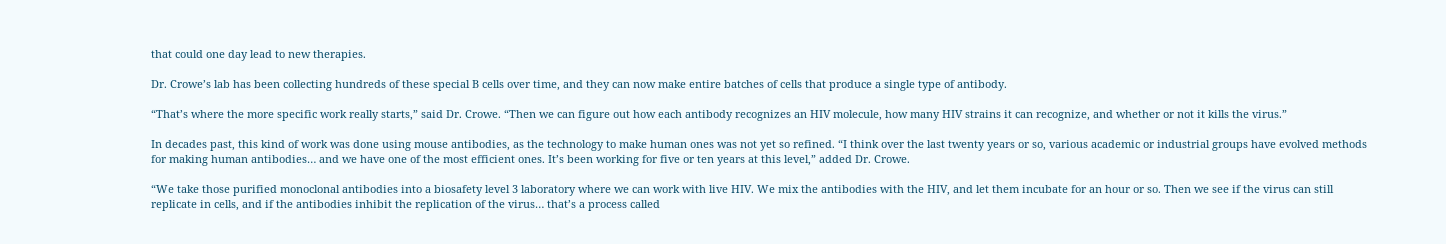that could one day lead to new therapies.

Dr. Crowe’s lab has been collecting hundreds of these special B cells over time, and they can now make entire batches of cells that produce a single type of antibody.

“That’s where the more specific work really starts,” said Dr. Crowe. “Then we can figure out how each antibody recognizes an HIV molecule, how many HIV strains it can recognize, and whether or not it kills the virus.”

In decades past, this kind of work was done using mouse antibodies, as the technology to make human ones was not yet so refined. “I think over the last twenty years or so, various academic or industrial groups have evolved methods for making human antibodies… and we have one of the most efficient ones. It’s been working for five or ten years at this level,” added Dr. Crowe.

“We take those purified monoclonal antibodies into a biosafety level 3 laboratory where we can work with live HIV. We mix the antibodies with the HIV, and let them incubate for an hour or so. Then we see if the virus can still replicate in cells, and if the antibodies inhibit the replication of the virus… that’s a process called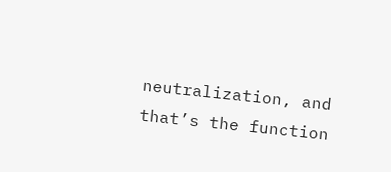neutralization, and that’s the function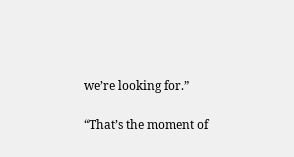we’re looking for.”

“That’s the moment of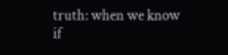truth: when we know if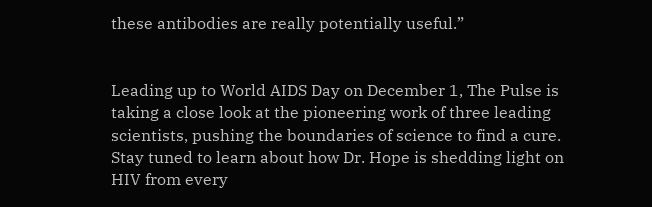these antibodies are really potentially useful.”


Leading up to World AIDS Day on December 1, The Pulse is taking a close look at the pioneering work of three leading scientists, pushing the boundaries of science to find a cure. Stay tuned to learn about how Dr. Hope is shedding light on HIV from every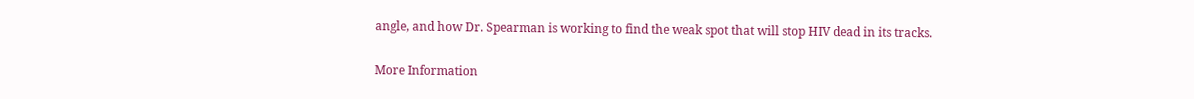angle, and how Dr. Spearman is working to find the weak spot that will stop HIV dead in its tracks.

More Information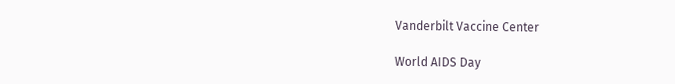Vanderbilt Vaccine Center

World AIDS Day